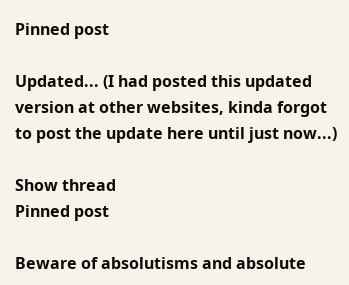Pinned post

Updated... (I had posted this updated version at other websites, kinda forgot to post the update here until just now...)

Show thread
Pinned post

Beware of absolutisms and absolute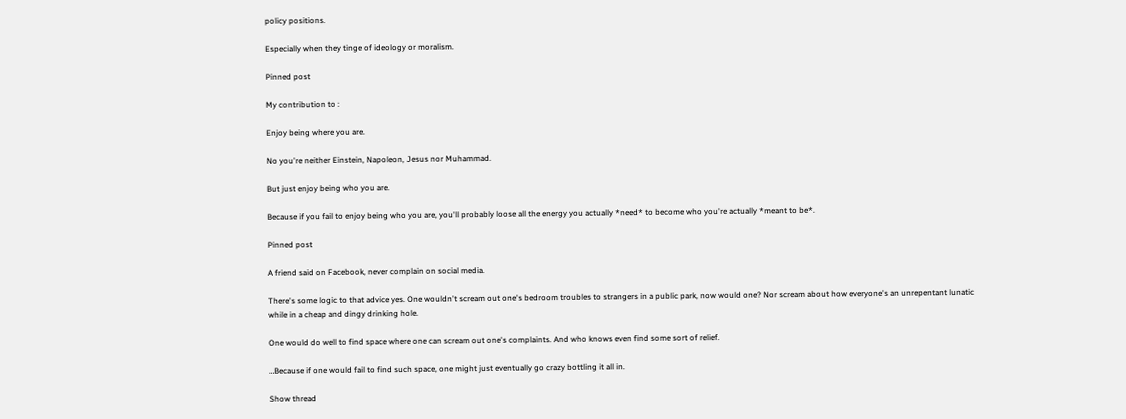policy positions.

Especially when they tinge of ideology or moralism.

Pinned post

My contribution to :

Enjoy being where you are.

No you're neither Einstein, Napoleon, Jesus nor Muhammad.

But just enjoy being who you are.

Because if you fail to enjoy being who you are, you'll probably loose all the energy you actually *need* to become who you're actually *meant to be*.

Pinned post

A friend said on Facebook, never complain on social media.

There's some logic to that advice yes. One wouldn't scream out one's bedroom troubles to strangers in a public park, now would one? Nor scream about how everyone's an unrepentant lunatic while in a cheap and dingy drinking hole.

One would do well to find space where one can scream out one's complaints. And who knows even find some sort of relief.

…Because if one would fail to find such space, one might just eventually go crazy bottling it all in.

Show thread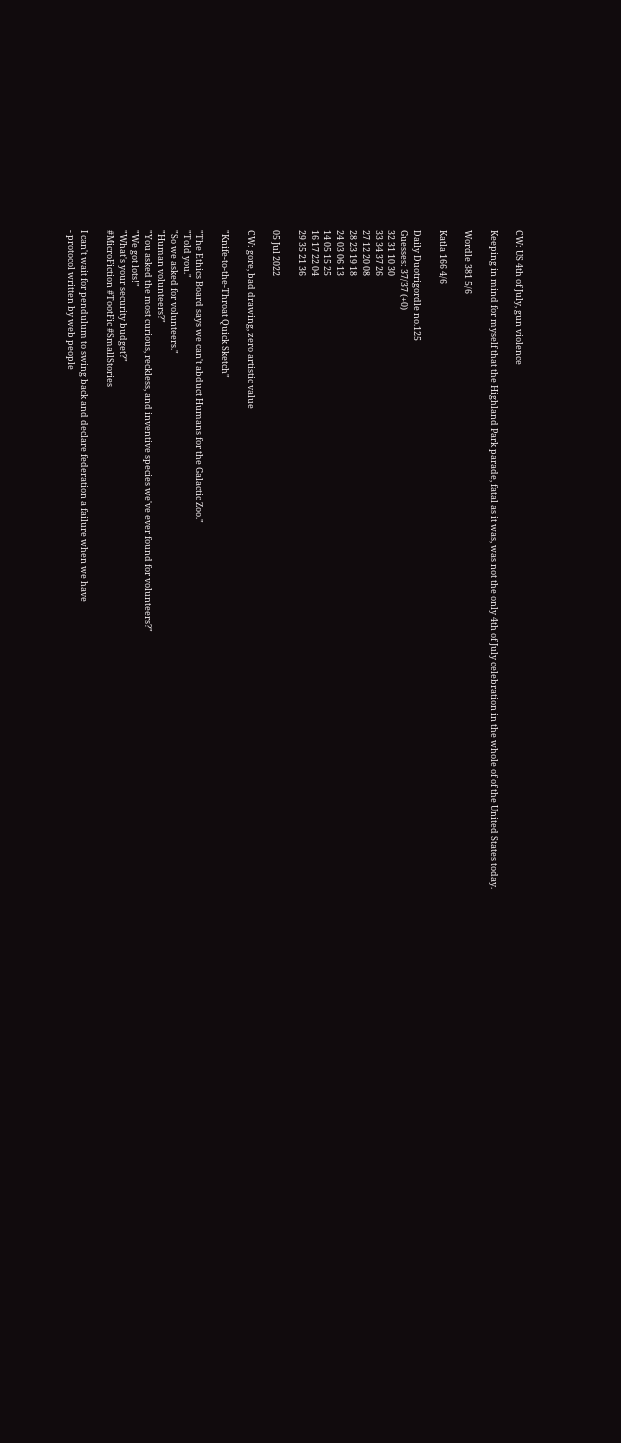CW: US 4th of July, gun violence

Keeping in mind for myself that the Highland Park parade, fatal as it was, was not the only 4th of July celebration in the whole of of the United States today.

Wordle 381 5/6

Katla 166 4/6

Daily Duotrigordle no.125
Guesses: 37/37 (+0)
32 31 10 30
33 34 37 26
27 12 20 08
28 23 19 18
24 03 06 13
14 05 15 25
16 17 22 04
29 35 21 36

05 Jul 2022

CW: gore, bad drawing, zero artistic value

"Knife-to-the-Throat Quick Sketch"

"The Ethics Board says we can't abduct Humans for the Galactic Zoo."
"Told you."
"So we asked for volunteers."
"Human volunteers?"
"You asked the most curious, reckless, and inventive species we've ever found for volunteers?"
"We got lots!"
"What's your security budget?"
#MicroFiction #TootFic #SmallStories

I can't wait for pendulum to swing back and declare federation a failure when we have
- protocol written by web people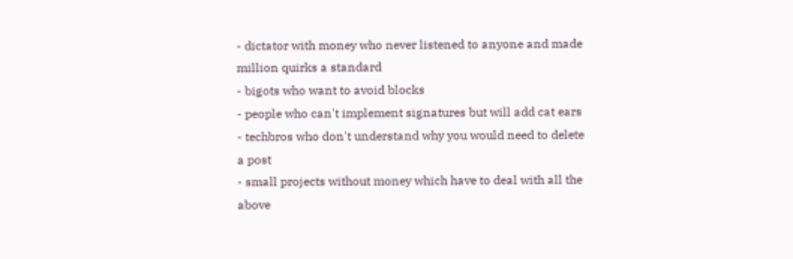- dictator with money who never listened to anyone and made million quirks a standard
- bigots who want to avoid blocks
- people who can't implement signatures but will add cat ears
- techbros who don't understand why you would need to delete a post
- small projects without money which have to deal with all the above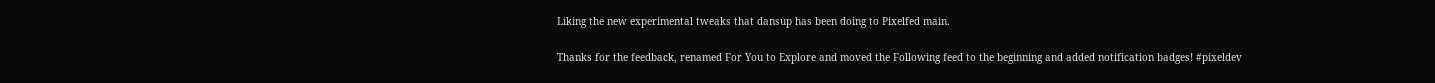Liking the new experimental tweaks that dansup has been doing to Pixelfed main.

Thanks for the feedback, renamed For You to Explore and moved the Following feed to the beginning and added notification badges! #pixeldev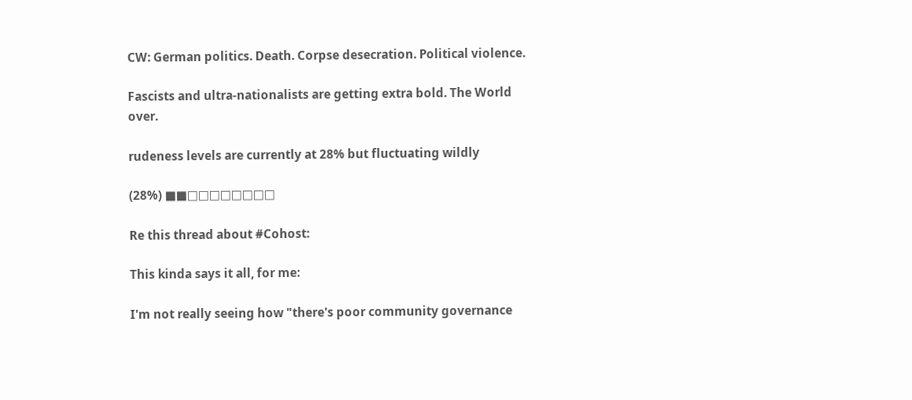CW: German politics. Death. Corpse desecration. Political violence.

Fascists and ultra-nationalists are getting extra bold. The World over.

rudeness levels are currently at 28% but fluctuating wildly

(28%) ■■□□□□□□□□

Re this thread about #Cohost:

This kinda says it all, for me:

I'm not really seeing how "there's poor community governance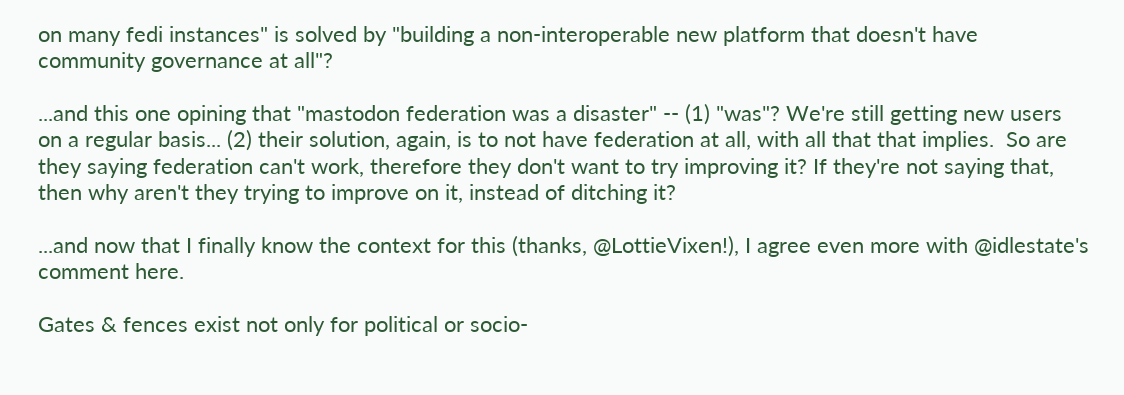on many fedi instances" is solved by "building a non-interoperable new platform that doesn't have community governance at all"?

...and this one opining that "mastodon federation was a disaster" -- (1) "was"? We're still getting new users on a regular basis... (2) their solution, again, is to not have federation at all, with all that that implies.  So are they saying federation can't work, therefore they don't want to try improving it? If they're not saying that, then why aren't they trying to improve on it, instead of ditching it?

...and now that I finally know the context for this (thanks, @LottieVixen!), I agree even more with @idlestate's comment here.

Gates & fences exist not only for political or socio-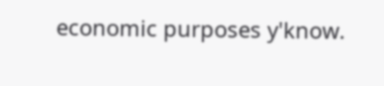economic purposes y'know.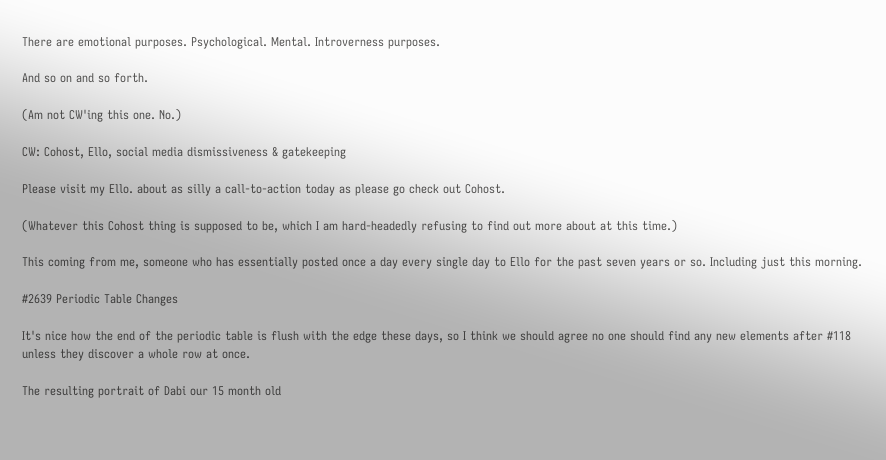There are emotional purposes. Psychological. Mental. Introverness purposes.

And so on and so forth.

(Am not CW'ing this one. No.)

CW: Cohost, Ello, social media dismissiveness & gatekeeping

Please visit my Ello. about as silly a call-to-action today as please go check out Cohost.

(Whatever this Cohost thing is supposed to be, which I am hard-headedly refusing to find out more about at this time.)

This coming from me, someone who has essentially posted once a day every single day to Ello for the past seven years or so. Including just this morning.

#2639 Periodic Table Changes

It's nice how the end of the periodic table is flush with the edge these days, so I think we should agree no one should find any new elements after #118 unless they discover a whole row at once.

The resulting portrait of Dabi our 15 month old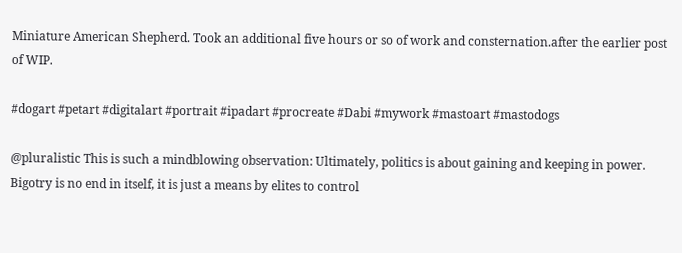Miniature American Shepherd. Took an additional five hours or so of work and consternation.after the earlier post of WIP.

#dogart #petart #digitalart #portrait #ipadart #procreate #Dabi #mywork #mastoart #mastodogs

@pluralistic This is such a mindblowing observation: Ultimately, politics is about gaining and keeping in power. Bigotry is no end in itself, it is just a means by elites to control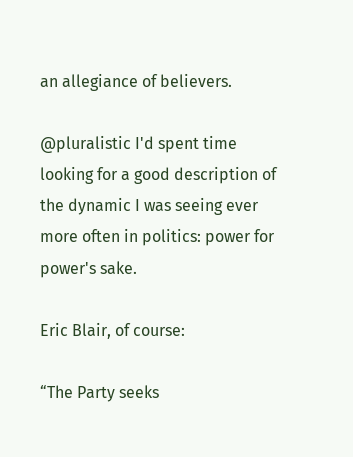an allegiance of believers.

@pluralistic I'd spent time looking for a good description of the dynamic I was seeing ever more often in politics: power for power's sake.

Eric Blair, of course:

“The Party seeks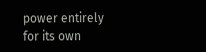power entirely for its own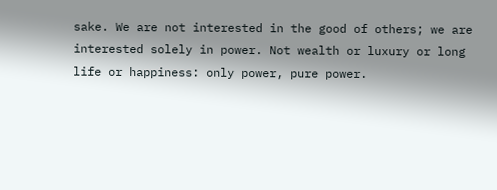sake. We are not interested in the good of others; we are interested solely in power. Not wealth or luxury or long life or happiness: only power, pure power.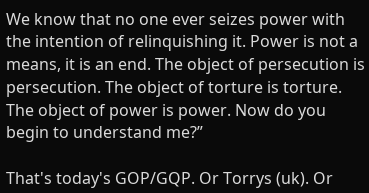We know that no one ever seizes power with the intention of relinquishing it. Power is not a means, it is an end. The object of persecution is persecution. The object of torture is torture. The object of power is power. Now do you begin to understand me?”

That's today's GOP/GQP. Or Torrys (uk). Or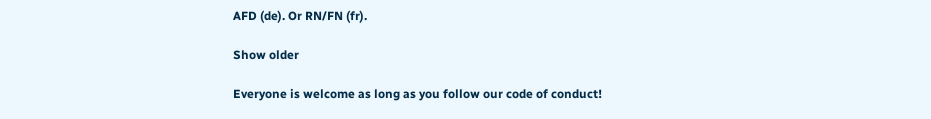AFD (de). Or RN/FN (fr).

Show older

Everyone is welcome as long as you follow our code of conduct!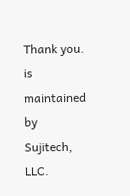Thank you. is maintained by Sujitech, LLC.